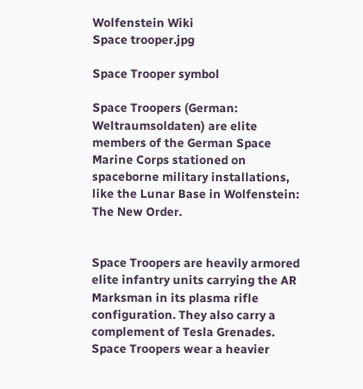Wolfenstein Wiki
Space trooper.jpg

Space Trooper symbol

Space Troopers (German: Weltraumsoldaten) are elite members of the German Space Marine Corps stationed on spaceborne military installations, like the Lunar Base in Wolfenstein: The New Order.


Space Troopers are heavily armored elite infantry units carrying the AR Marksman in its plasma rifle configuration. They also carry a complement of Tesla Grenades. Space Troopers wear a heavier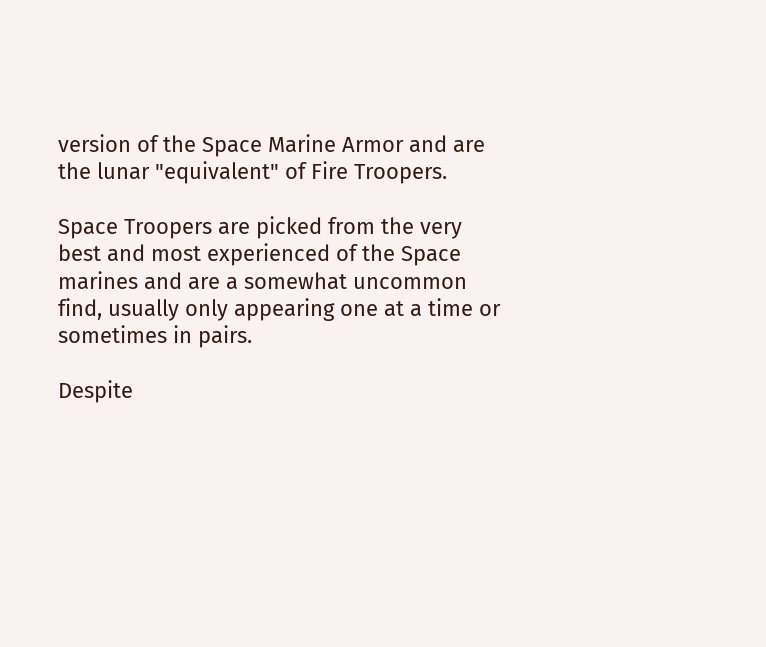version of the Space Marine Armor and are the lunar "equivalent" of Fire Troopers.

Space Troopers are picked from the very best and most experienced of the Space marines and are a somewhat uncommon find, usually only appearing one at a time or sometimes in pairs.

Despite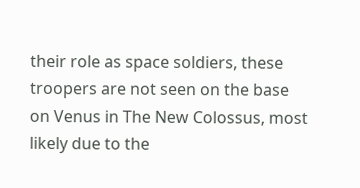their role as space soldiers, these troopers are not seen on the base on Venus in The New Colossus, most likely due to the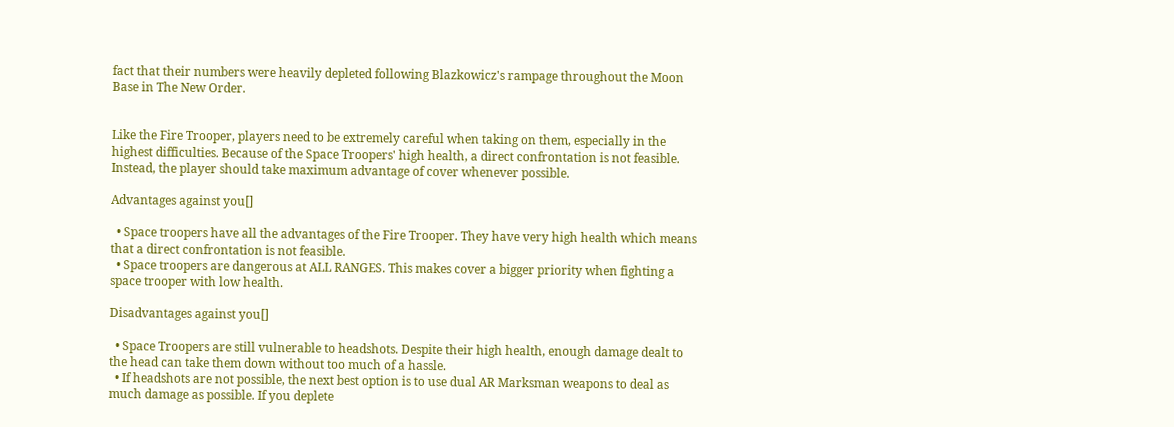fact that their numbers were heavily depleted following Blazkowicz's rampage throughout the Moon Base in The New Order.


Like the Fire Trooper, players need to be extremely careful when taking on them, especially in the highest difficulties. Because of the Space Troopers' high health, a direct confrontation is not feasible. Instead, the player should take maximum advantage of cover whenever possible.

Advantages against you[]

  • Space troopers have all the advantages of the Fire Trooper. They have very high health which means that a direct confrontation is not feasible.
  • Space troopers are dangerous at ALL RANGES. This makes cover a bigger priority when fighting a space trooper with low health.

Disadvantages against you[]

  • Space Troopers are still vulnerable to headshots. Despite their high health, enough damage dealt to the head can take them down without too much of a hassle.
  • If headshots are not possible, the next best option is to use dual AR Marksman weapons to deal as much damage as possible. If you deplete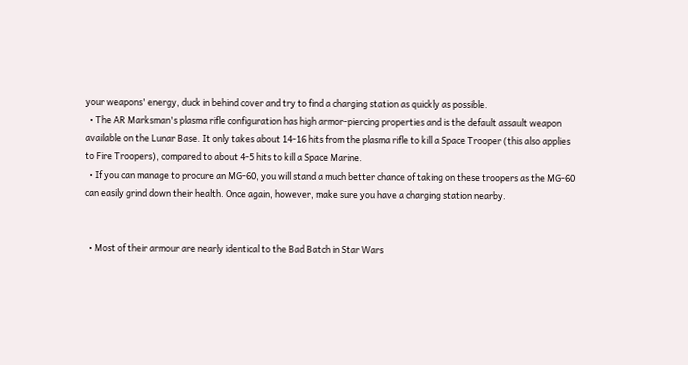your weapons' energy, duck in behind cover and try to find a charging station as quickly as possible.
  • The AR Marksman's plasma rifle configuration has high armor-piercing properties and is the default assault weapon available on the Lunar Base. It only takes about 14-16 hits from the plasma rifle to kill a Space Trooper (this also applies to Fire Troopers), compared to about 4-5 hits to kill a Space Marine.
  • If you can manage to procure an MG-60, you will stand a much better chance of taking on these troopers as the MG-60 can easily grind down their health. Once again, however, make sure you have a charging station nearby.


  • Most of their armour are nearly identical to the Bad Batch in Star Wars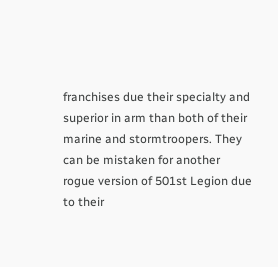franchises due their specialty and superior in arm than both of their marine and stormtroopers. They can be mistaken for another rogue version of 501st Legion due to their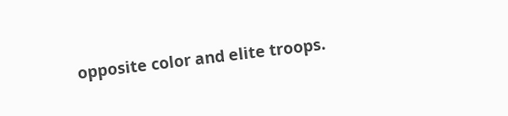opposite color and elite troops.